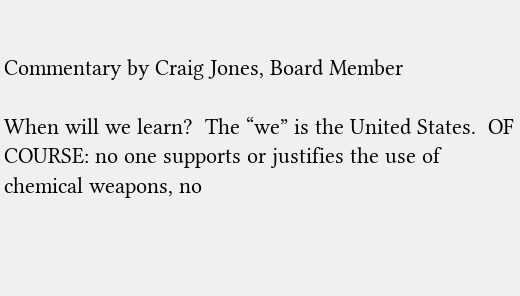Commentary by Craig Jones, Board Member

When will we learn?  The “we” is the United States.  OF COURSE: no one supports or justifies the use of chemical weapons, no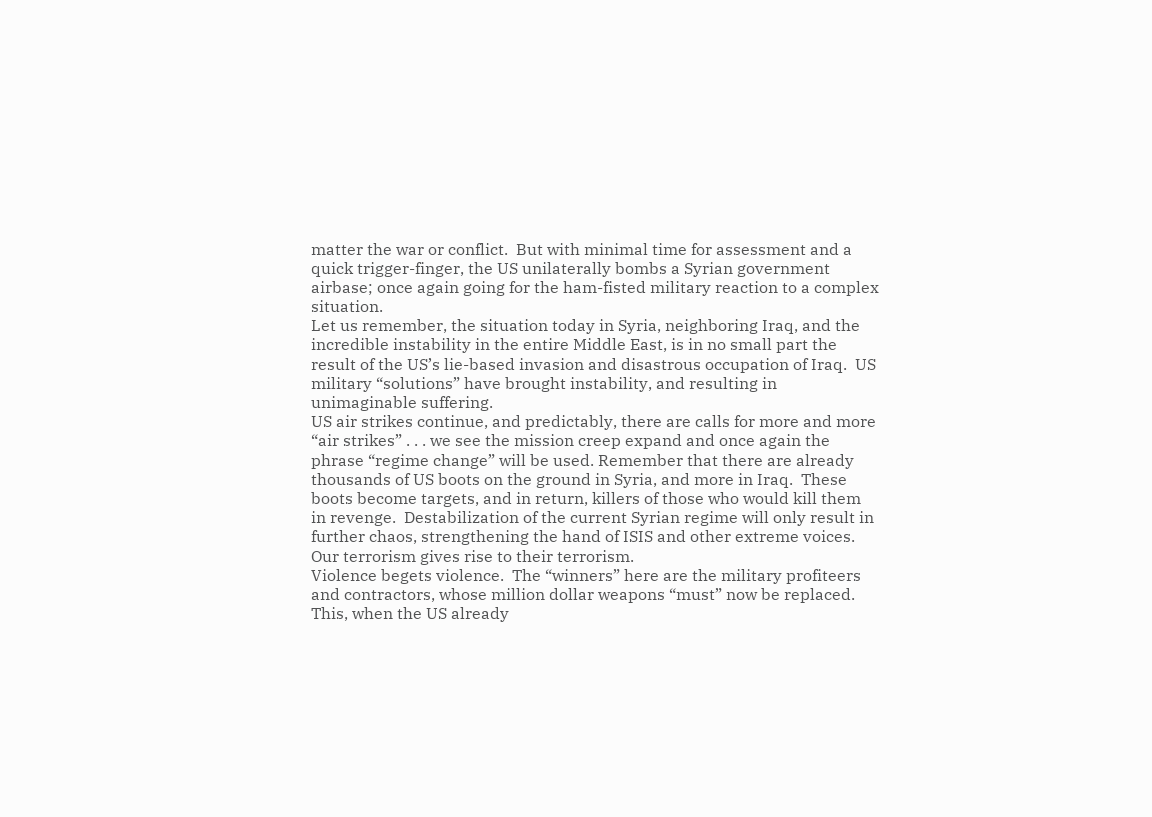matter the war or conflict.  But with minimal time for assessment and a quick trigger-finger, the US unilaterally bombs a Syrian government airbase; once again going for the ham-fisted military reaction to a complex situation.
Let us remember, the situation today in Syria, neighboring Iraq, and the incredible instability in the entire Middle East, is in no small part the result of the US’s lie-based invasion and disastrous occupation of Iraq.  US military “solutions” have brought instability, and resulting in unimaginable suffering.
US air strikes continue, and predictably, there are calls for more and more “air strikes” . . . we see the mission creep expand and once again the phrase “regime change” will be used. Remember that there are already thousands of US boots on the ground in Syria, and more in Iraq.  These boots become targets, and in return, killers of those who would kill them in revenge.  Destabilization of the current Syrian regime will only result in further chaos, strengthening the hand of ISIS and other extreme voices.  Our terrorism gives rise to their terrorism.
Violence begets violence.  The “winners” here are the military profiteers and contractors, whose million dollar weapons “must” now be replaced.  This, when the US already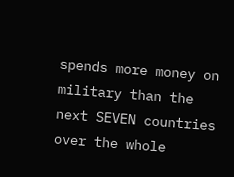spends more money on military than the next SEVEN countries over the whole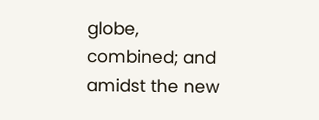globe, combined; and amidst the new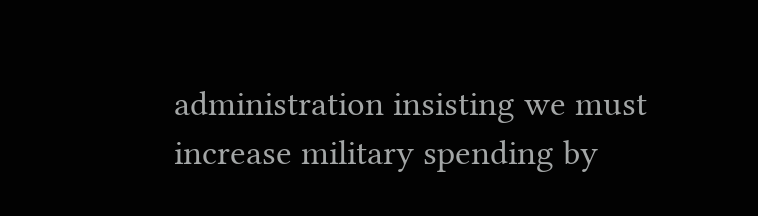administration insisting we must increase military spending by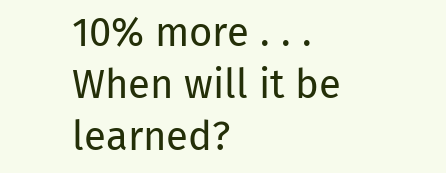10% more . . .
When will it be learned?